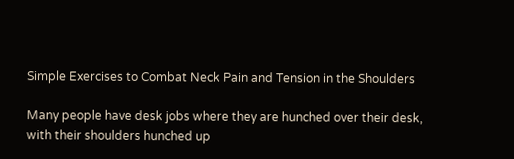Simple Exercises to Combat Neck Pain and Tension in the Shoulders

Many people have desk jobs where they are hunched over their desk, with their shoulders hunched up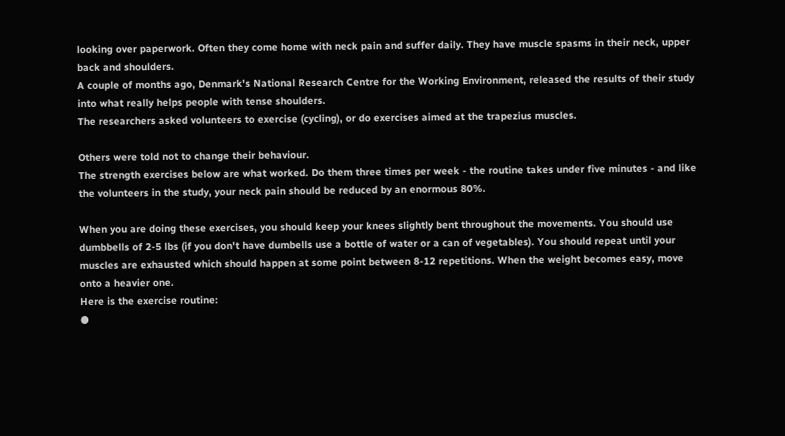looking over paperwork. Often they come home with neck pain and suffer daily. They have muscle spasms in their neck, upper back and shoulders.
A couple of months ago, Denmark's National Research Centre for the Working Environment, released the results of their study into what really helps people with tense shoulders.
The researchers asked volunteers to exercise (cycling), or do exercises aimed at the trapezius muscles.

Others were told not to change their behaviour.
The strength exercises below are what worked. Do them three times per week - the routine takes under five minutes - and like the volunteers in the study, your neck pain should be reduced by an enormous 80%.

When you are doing these exercises, you should keep your knees slightly bent throughout the movements. You should use dumbbells of 2-5 lbs (if you don't have dumbells use a bottle of water or a can of vegetables). You should repeat until your muscles are exhausted which should happen at some point between 8-12 repetitions. When the weight becomes easy, move onto a heavier one.
Here is the exercise routine:
●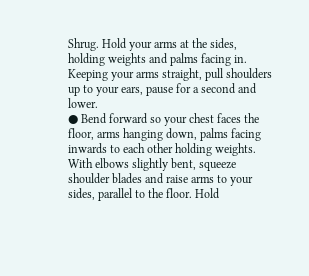Shrug. Hold your arms at the sides, holding weights and palms facing in. Keeping your arms straight, pull shoulders up to your ears, pause for a second and lower.
● Bend forward so your chest faces the floor, arms hanging down, palms facing inwards to each other holding weights. With elbows slightly bent, squeeze shoulder blades and raise arms to your sides, parallel to the floor. Hold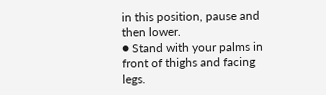in this position, pause and then lower.
● Stand with your palms in front of thighs and facing legs.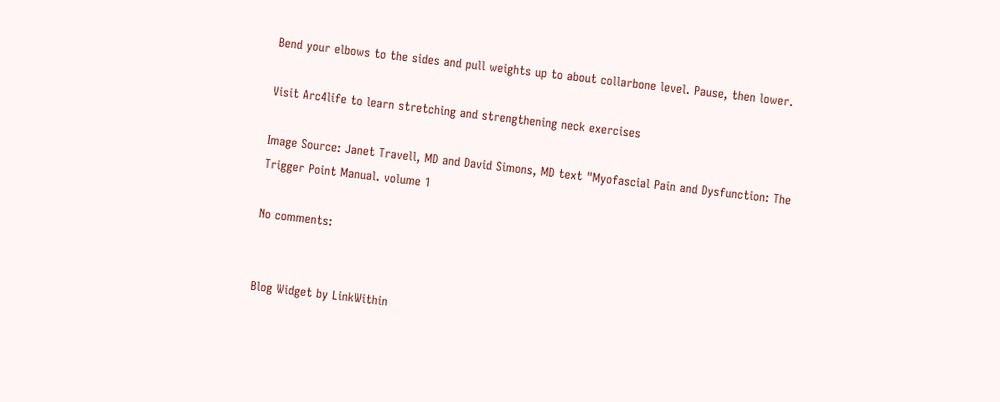Bend your elbows to the sides and pull weights up to about collarbone level. Pause, then lower.

Visit Arc4life to learn stretching and strengthening neck exercises

Image Source: Janet Travell, MD and David Simons, MD text "Myofascial Pain and Dysfunction: The Trigger Point Manual. volume 1

No comments:


Blog Widget by LinkWithin